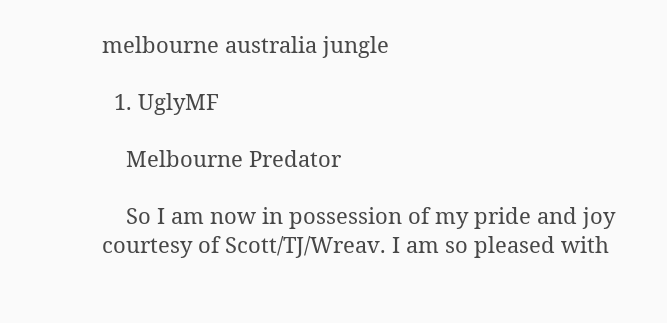melbourne australia jungle

  1. UglyMF

    Melbourne Predator

    So I am now in possession of my pride and joy courtesy of Scott/TJ/Wreav. I am so pleased with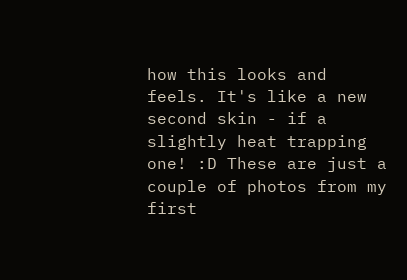how this looks and feels. It's like a new second skin - if a slightly heat trapping one! :D These are just a couple of photos from my first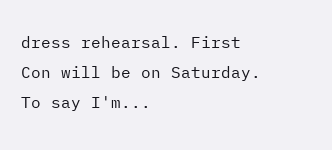dress rehearsal. First Con will be on Saturday. To say I'm...